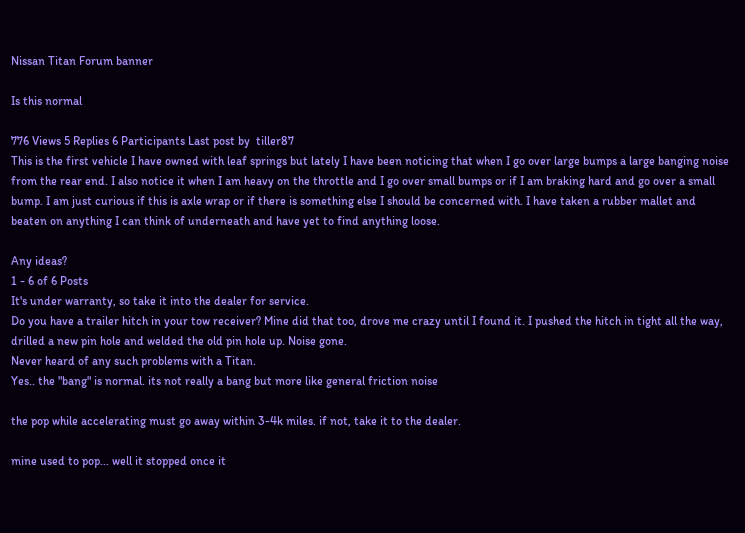Nissan Titan Forum banner

Is this normal

776 Views 5 Replies 6 Participants Last post by  tiller87
This is the first vehicle I have owned with leaf springs but lately I have been noticing that when I go over large bumps a large banging noise from the rear end. I also notice it when I am heavy on the throttle and I go over small bumps or if I am braking hard and go over a small bump. I am just curious if this is axle wrap or if there is something else I should be concerned with. I have taken a rubber mallet and beaten on anything I can think of underneath and have yet to find anything loose.

Any ideas?
1 - 6 of 6 Posts
It's under warranty, so take it into the dealer for service.
Do you have a trailer hitch in your tow receiver? Mine did that too, drove me crazy until I found it. I pushed the hitch in tight all the way, drilled a new pin hole and welded the old pin hole up. Noise gone.
Never heard of any such problems with a Titan.
Yes.. the "bang" is normal. its not really a bang but more like general friction noise

the pop while accelerating must go away within 3-4k miles. if not, take it to the dealer.

mine used to pop... well it stopped once it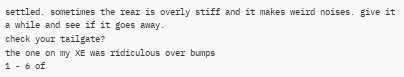settled. sometimes the rear is overly stiff and it makes weird noises. give it a while and see if it goes away.
check your tailgate?
the one on my XE was ridiculous over bumps
1 - 6 of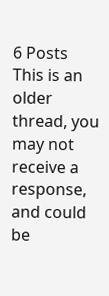6 Posts
This is an older thread, you may not receive a response, and could be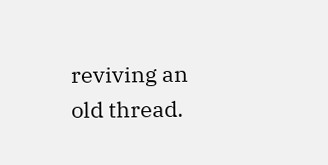reviving an old thread.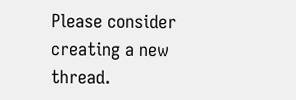Please consider creating a new thread.